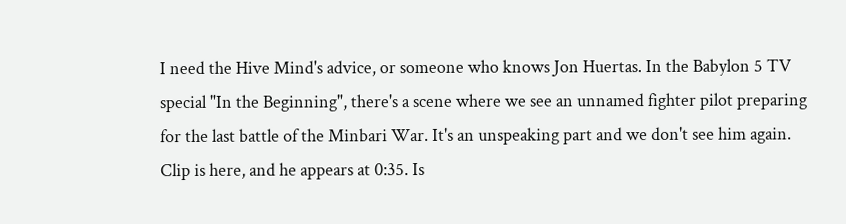I need the Hive Mind's advice, or someone who knows Jon Huertas. In the Babylon 5 TV special "In the Beginning", there's a scene where we see an unnamed fighter pilot preparing for the last battle of the Minbari War. It's an unspeaking part and we don't see him again. Clip is here, and he appears at 0:35. Is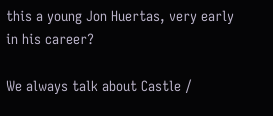this a young Jon Huertas, very early in his career?

We always talk about Castle /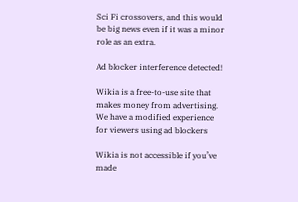Sci Fi crossovers, and this would be big news even if it was a minor role as an extra.

Ad blocker interference detected!

Wikia is a free-to-use site that makes money from advertising. We have a modified experience for viewers using ad blockers

Wikia is not accessible if you’ve made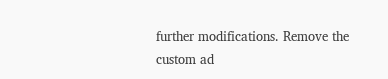further modifications. Remove the custom ad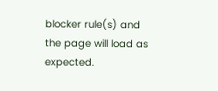blocker rule(s) and the page will load as expected.